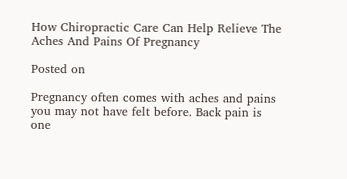How Chiropractic Care Can Help Relieve The Aches And Pains Of Pregnancy

Posted on

Pregnancy often comes with aches and pains you may not have felt before. Back pain is one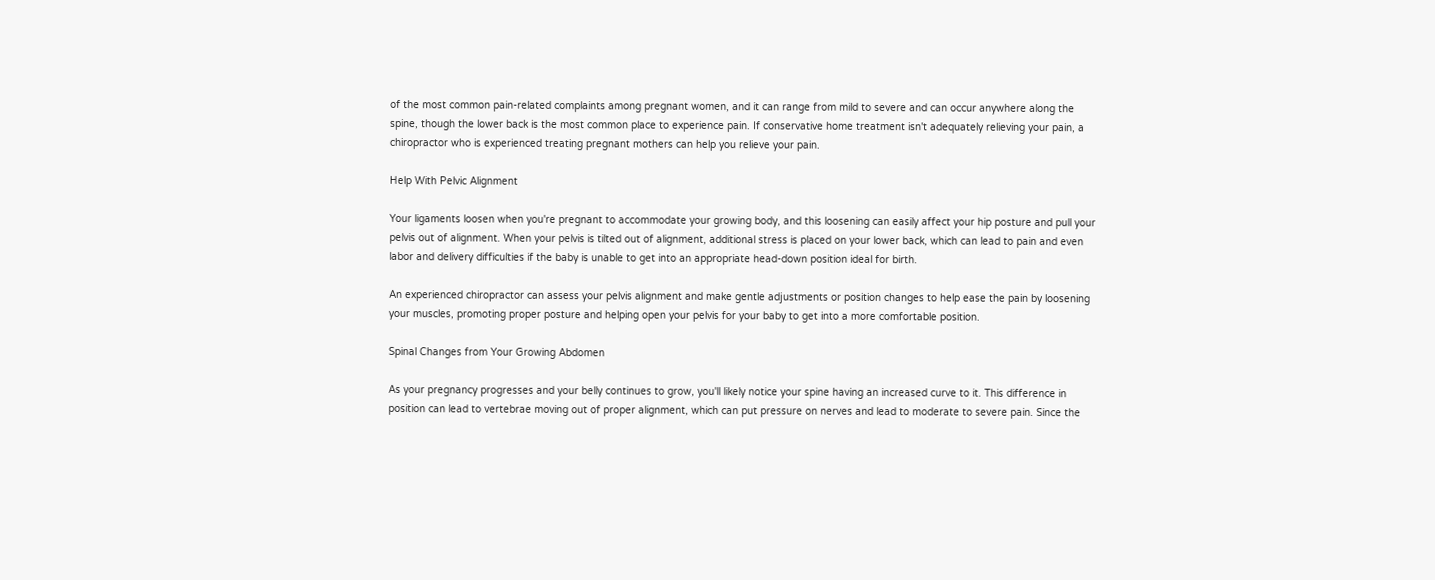of the most common pain-related complaints among pregnant women, and it can range from mild to severe and can occur anywhere along the spine, though the lower back is the most common place to experience pain. If conservative home treatment isn't adequately relieving your pain, a chiropractor who is experienced treating pregnant mothers can help you relieve your pain.

Help With Pelvic Alignment

Your ligaments loosen when you're pregnant to accommodate your growing body, and this loosening can easily affect your hip posture and pull your pelvis out of alignment. When your pelvis is tilted out of alignment, additional stress is placed on your lower back, which can lead to pain and even labor and delivery difficulties if the baby is unable to get into an appropriate head-down position ideal for birth.

An experienced chiropractor can assess your pelvis alignment and make gentle adjustments or position changes to help ease the pain by loosening your muscles, promoting proper posture and helping open your pelvis for your baby to get into a more comfortable position.

Spinal Changes from Your Growing Abdomen

As your pregnancy progresses and your belly continues to grow, you'll likely notice your spine having an increased curve to it. This difference in position can lead to vertebrae moving out of proper alignment, which can put pressure on nerves and lead to moderate to severe pain. Since the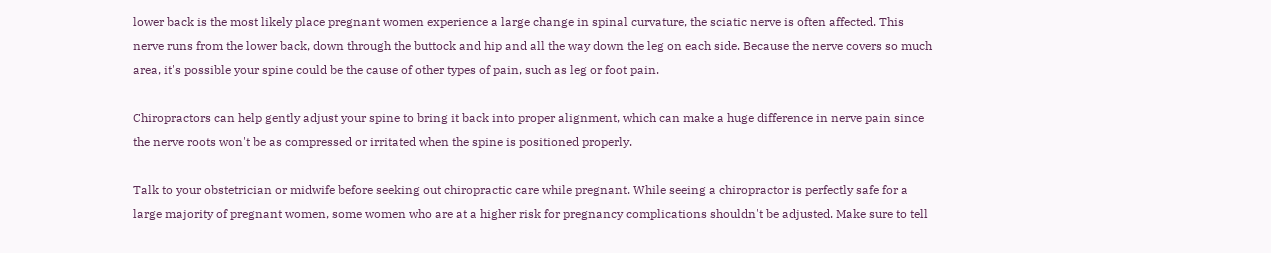lower back is the most likely place pregnant women experience a large change in spinal curvature, the sciatic nerve is often affected. This nerve runs from the lower back, down through the buttock and hip and all the way down the leg on each side. Because the nerve covers so much area, it's possible your spine could be the cause of other types of pain, such as leg or foot pain.

Chiropractors can help gently adjust your spine to bring it back into proper alignment, which can make a huge difference in nerve pain since the nerve roots won't be as compressed or irritated when the spine is positioned properly.

Talk to your obstetrician or midwife before seeking out chiropractic care while pregnant. While seeing a chiropractor is perfectly safe for a large majority of pregnant women, some women who are at a higher risk for pregnancy complications shouldn't be adjusted. Make sure to tell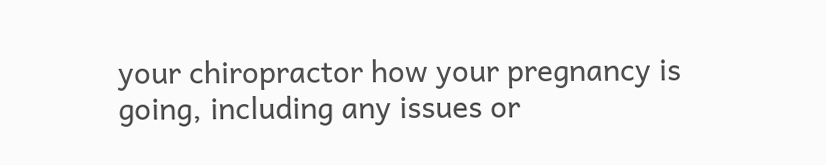your chiropractor how your pregnancy is going, including any issues or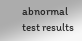abnormal test results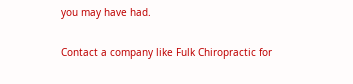you may have had.

Contact a company like Fulk Chiropractic for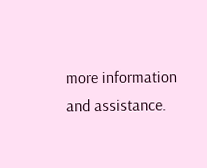more information and assistance.